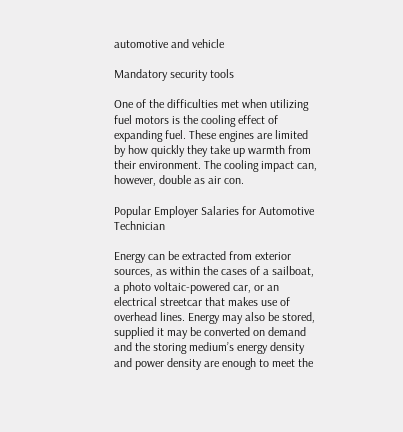automotive and vehicle

Mandatory security tools

One of the difficulties met when utilizing fuel motors is the cooling effect of expanding fuel. These engines are limited by how quickly they take up warmth from their environment. The cooling impact can, however, double as air con.

Popular Employer Salaries for Automotive Technician

Energy can be extracted from exterior sources, as within the cases of a sailboat, a photo voltaic-powered car, or an electrical streetcar that makes use of overhead lines. Energy may also be stored, supplied it may be converted on demand and the storing medium’s energy density and power density are enough to meet the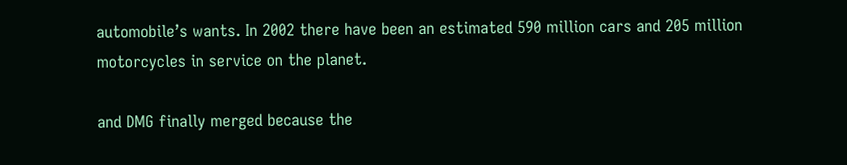automobile’s wants. In 2002 there have been an estimated 590 million cars and 205 million motorcycles in service on the planet.

and DMG finally merged because the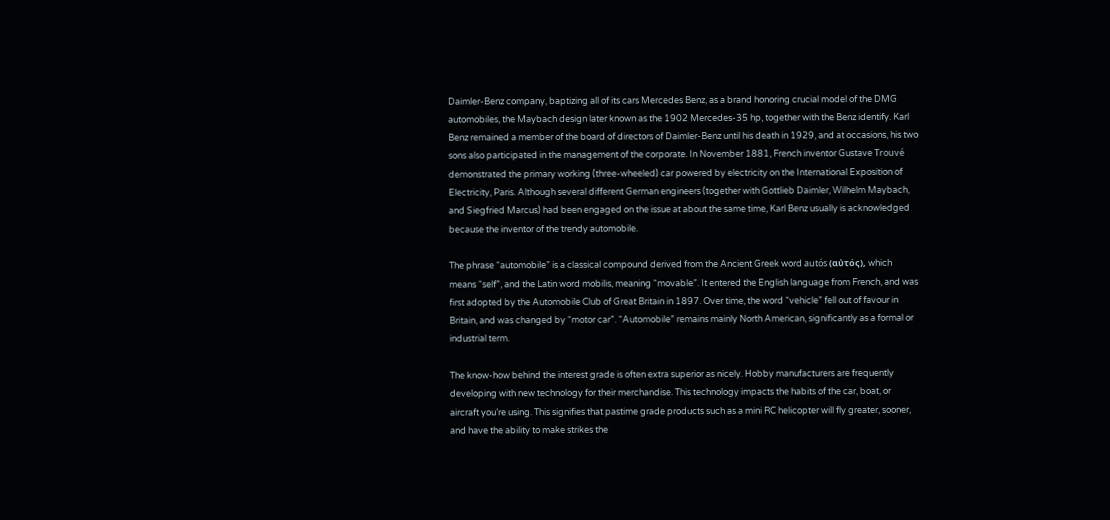Daimler-Benz company, baptizing all of its cars Mercedes Benz, as a brand honoring crucial model of the DMG automobiles, the Maybach design later known as the 1902 Mercedes-35 hp, together with the Benz identify. Karl Benz remained a member of the board of directors of Daimler-Benz until his death in 1929, and at occasions, his two sons also participated in the management of the corporate. In November 1881, French inventor Gustave Trouvé demonstrated the primary working (three-wheeled) car powered by electricity on the International Exposition of Electricity, Paris. Although several different German engineers (together with Gottlieb Daimler, Wilhelm Maybach, and Siegfried Marcus) had been engaged on the issue at about the same time, Karl Benz usually is acknowledged because the inventor of the trendy automobile.

The phrase “automobile” is a classical compound derived from the Ancient Greek word autós (αὐτός), which means “self”, and the Latin word mobilis, meaning “movable”. It entered the English language from French, and was first adopted by the Automobile Club of Great Britain in 1897. Over time, the word “vehicle” fell out of favour in Britain, and was changed by “motor car”. “Automobile” remains mainly North American, significantly as a formal or industrial term.

The know-how behind the interest grade is often extra superior as nicely. Hobby manufacturers are frequently developing with new technology for their merchandise. This technology impacts the habits of the car, boat, or aircraft you’re using. This signifies that pastime grade products such as a mini RC helicopter will fly greater, sooner, and have the ability to make strikes the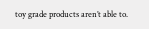toy grade products aren’t able to.